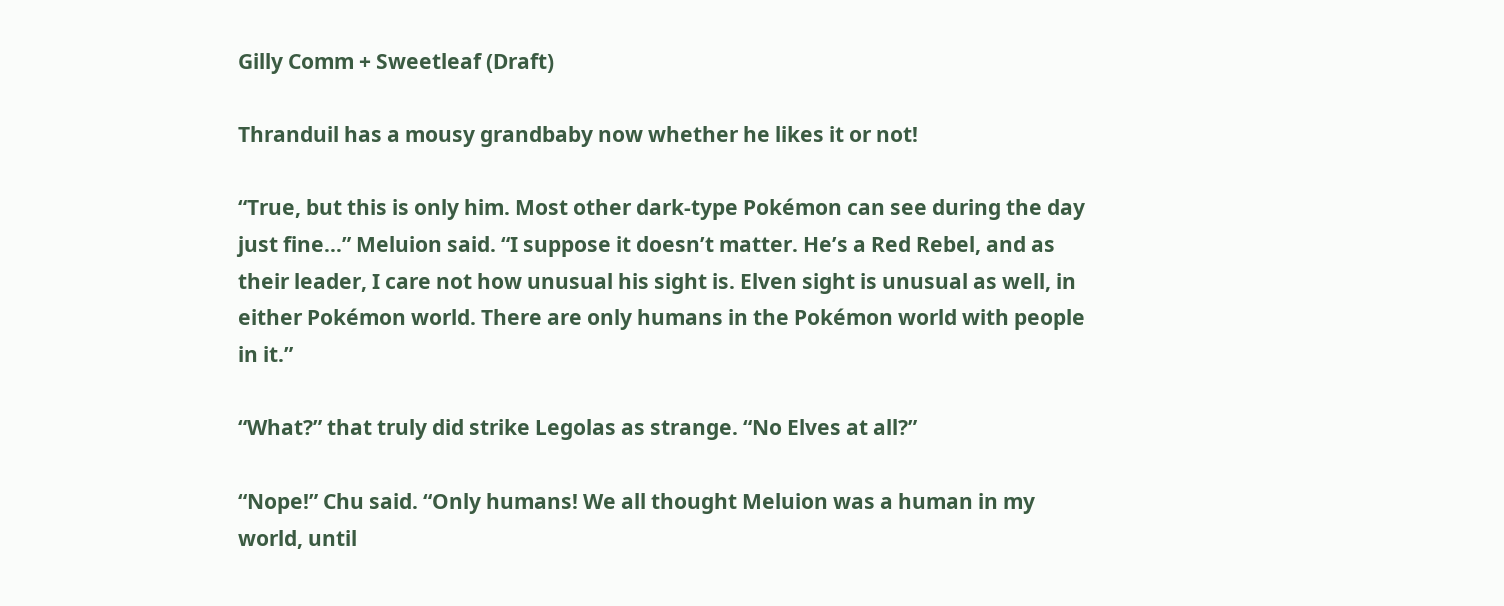Gilly Comm + Sweetleaf (Draft)

Thranduil has a mousy grandbaby now whether he likes it or not!

“True, but this is only him. Most other dark-type Pokémon can see during the day just fine…” Meluion said. “I suppose it doesn’t matter. He’s a Red Rebel, and as their leader, I care not how unusual his sight is. Elven sight is unusual as well, in either Pokémon world. There are only humans in the Pokémon world with people in it.”

“What?” that truly did strike Legolas as strange. “No Elves at all?”

“Nope!” Chu said. “Only humans! We all thought Meluion was a human in my world, until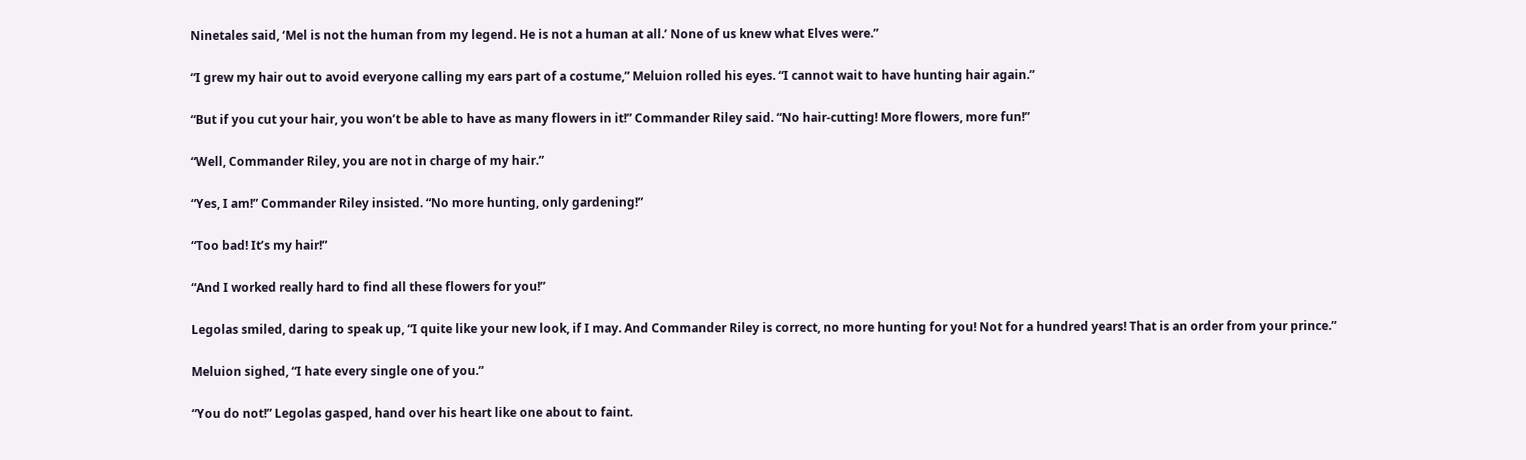Ninetales said, ‘Mel is not the human from my legend. He is not a human at all.’ None of us knew what Elves were.”

“I grew my hair out to avoid everyone calling my ears part of a costume,” Meluion rolled his eyes. “I cannot wait to have hunting hair again.”

“But if you cut your hair, you won’t be able to have as many flowers in it!” Commander Riley said. “No hair-cutting! More flowers, more fun!”

“Well, Commander Riley, you are not in charge of my hair.”

“Yes, I am!” Commander Riley insisted. “No more hunting, only gardening!”

“Too bad! It’s my hair!”

“And I worked really hard to find all these flowers for you!”

Legolas smiled, daring to speak up, “I quite like your new look, if I may. And Commander Riley is correct, no more hunting for you! Not for a hundred years! That is an order from your prince.”

Meluion sighed, “I hate every single one of you.”

“You do not!” Legolas gasped, hand over his heart like one about to faint.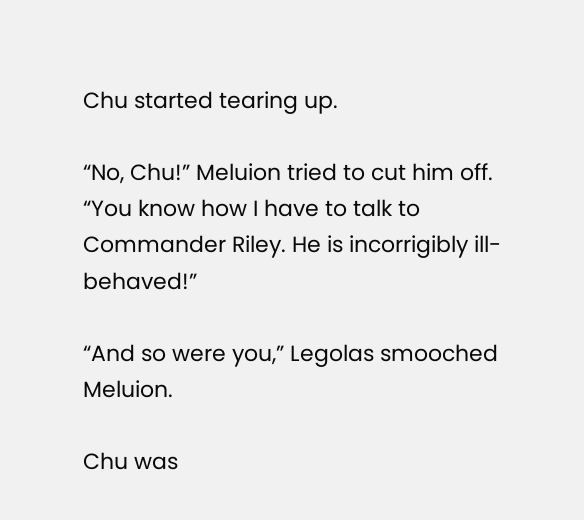Chu started tearing up.

“No, Chu!” Meluion tried to cut him off. “You know how I have to talk to Commander Riley. He is incorrigibly ill-behaved!”

“And so were you,” Legolas smooched Meluion.

Chu was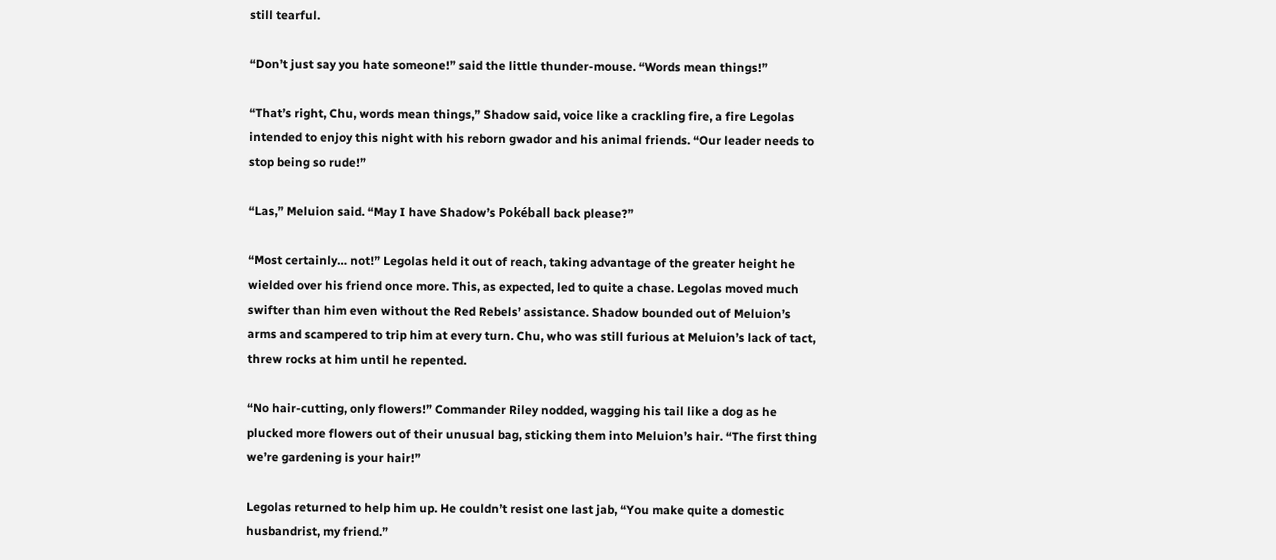still tearful.

“Don’t just say you hate someone!” said the little thunder-mouse. “Words mean things!”

“That’s right, Chu, words mean things,” Shadow said, voice like a crackling fire, a fire Legolas intended to enjoy this night with his reborn gwador and his animal friends. “Our leader needs to stop being so rude!”

“Las,” Meluion said. “May I have Shadow’s Pokéball back please?”

“Most certainly… not!” Legolas held it out of reach, taking advantage of the greater height he wielded over his friend once more. This, as expected, led to quite a chase. Legolas moved much swifter than him even without the Red Rebels’ assistance. Shadow bounded out of Meluion’s arms and scampered to trip him at every turn. Chu, who was still furious at Meluion’s lack of tact, threw rocks at him until he repented.

“No hair-cutting, only flowers!” Commander Riley nodded, wagging his tail like a dog as he plucked more flowers out of their unusual bag, sticking them into Meluion’s hair. “The first thing we’re gardening is your hair!”

Legolas returned to help him up. He couldn’t resist one last jab, “You make quite a domestic husbandrist, my friend.”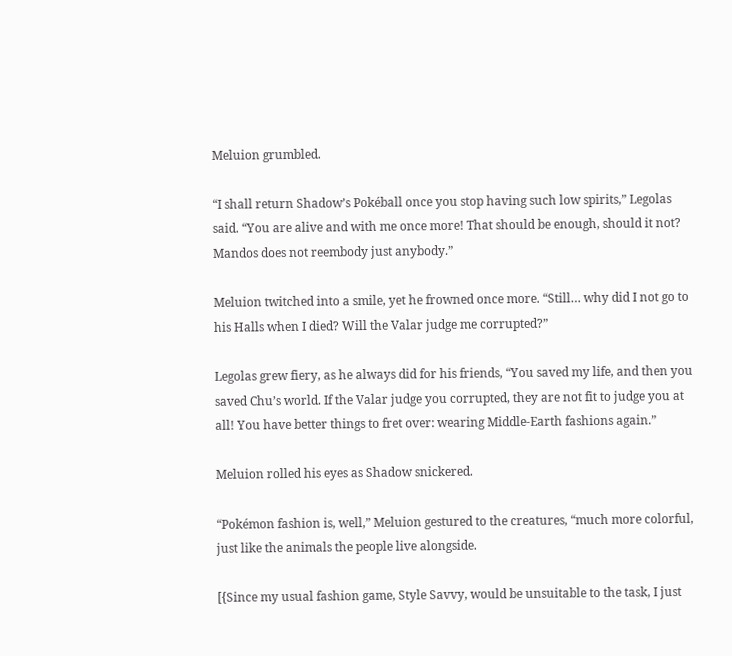Meluion grumbled.

“I shall return Shadow’s Pokéball once you stop having such low spirits,” Legolas said. “You are alive and with me once more! That should be enough, should it not? Mandos does not reembody just anybody.”

Meluion twitched into a smile, yet he frowned once more. “Still… why did I not go to his Halls when I died? Will the Valar judge me corrupted?”

Legolas grew fiery, as he always did for his friends, “You saved my life, and then you saved Chu’s world. If the Valar judge you corrupted, they are not fit to judge you at all! You have better things to fret over: wearing Middle-Earth fashions again.”

Meluion rolled his eyes as Shadow snickered.

“Pokémon fashion is, well,” Meluion gestured to the creatures, “much more colorful, just like the animals the people live alongside.

[{Since my usual fashion game, Style Savvy, would be unsuitable to the task, I just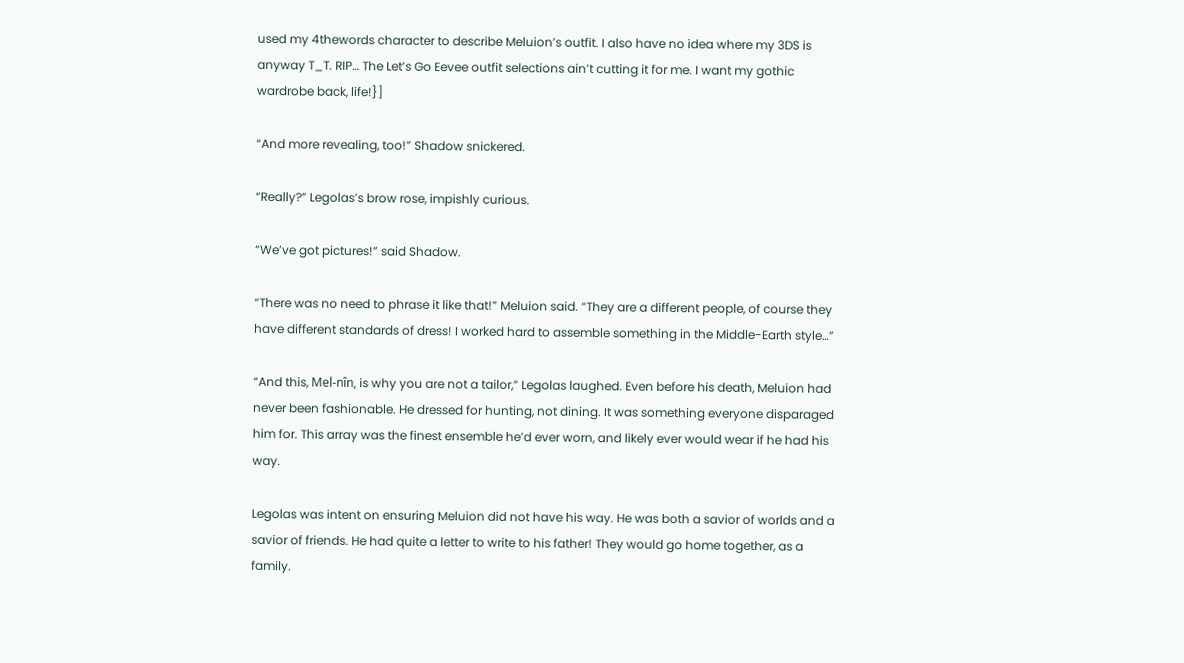used my 4thewords character to describe Meluion’s outfit. I also have no idea where my 3DS is anyway T_T. RIP… The Let’s Go Eevee outfit selections ain’t cutting it for me. I want my gothic wardrobe back, life!}]

“And more revealing, too!” Shadow snickered.

“Really?” Legolas’s brow rose, impishly curious.

“We’ve got pictures!” said Shadow.

“There was no need to phrase it like that!” Meluion said. “They are a different people, of course they have different standards of dress! I worked hard to assemble something in the Middle-Earth style…”

“And this, Mel-nîn, is why you are not a tailor,” Legolas laughed. Even before his death, Meluion had never been fashionable. He dressed for hunting, not dining. It was something everyone disparaged him for. This array was the finest ensemble he’d ever worn, and likely ever would wear if he had his way.

Legolas was intent on ensuring Meluion did not have his way. He was both a savior of worlds and a savior of friends. He had quite a letter to write to his father! They would go home together, as a family.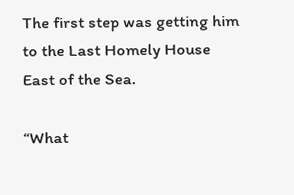The first step was getting him to the Last Homely House East of the Sea.

“What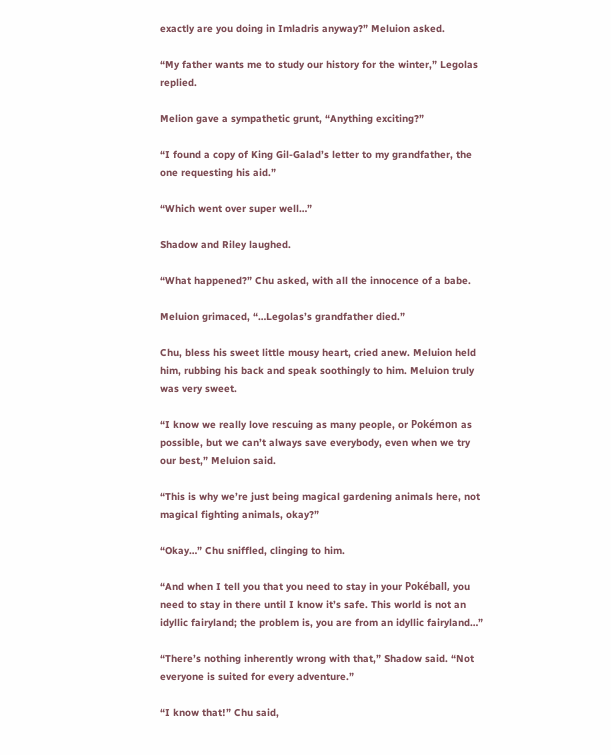exactly are you doing in Imladris anyway?” Meluion asked.

“My father wants me to study our history for the winter,” Legolas replied.

Melion gave a sympathetic grunt, “Anything exciting?”

“I found a copy of King Gil-Galad’s letter to my grandfather, the one requesting his aid.”

“Which went over super well…”

Shadow and Riley laughed.

“What happened?” Chu asked, with all the innocence of a babe.

Meluion grimaced, “…Legolas’s grandfather died.”

Chu, bless his sweet little mousy heart, cried anew. Meluion held him, rubbing his back and speak soothingly to him. Meluion truly was very sweet.

“I know we really love rescuing as many people, or Pokémon as possible, but we can’t always save everybody, even when we try our best,” Meluion said.

“This is why we’re just being magical gardening animals here, not magical fighting animals, okay?”

“Okay…” Chu sniffled, clinging to him.

“And when I tell you that you need to stay in your Pokéball, you need to stay in there until I know it’s safe. This world is not an idyllic fairyland; the problem is, you are from an idyllic fairyland…”

“There’s nothing inherently wrong with that,” Shadow said. “Not everyone is suited for every adventure.”

“I know that!” Chu said,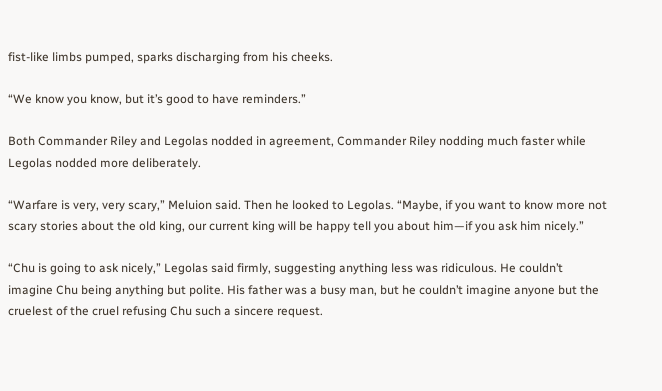fist-like limbs pumped, sparks discharging from his cheeks.

“We know you know, but it’s good to have reminders.”

Both Commander Riley and Legolas nodded in agreement, Commander Riley nodding much faster while Legolas nodded more deliberately.

“Warfare is very, very scary,” Meluion said. Then he looked to Legolas. “Maybe, if you want to know more not scary stories about the old king, our current king will be happy tell you about him—if you ask him nicely.”

“Chu is going to ask nicely,” Legolas said firmly, suggesting anything less was ridiculous. He couldn’t imagine Chu being anything but polite. His father was a busy man, but he couldn’t imagine anyone but the cruelest of the cruel refusing Chu such a sincere request.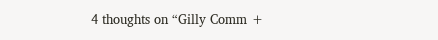4 thoughts on “Gilly Comm +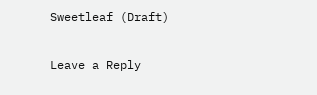Sweetleaf (Draft)

Leave a Reply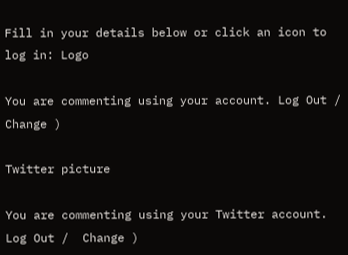Fill in your details below or click an icon to log in: Logo

You are commenting using your account. Log Out /  Change )

Twitter picture

You are commenting using your Twitter account. Log Out /  Change )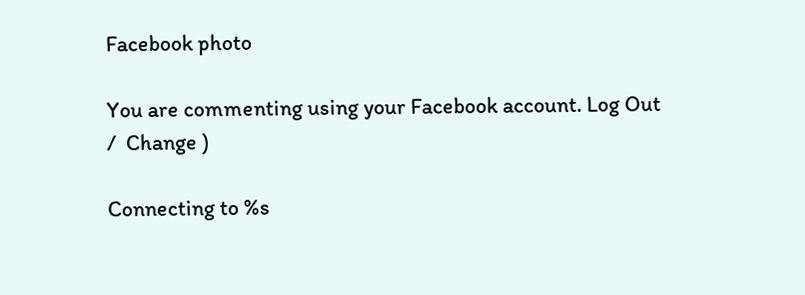Facebook photo

You are commenting using your Facebook account. Log Out /  Change )

Connecting to %s